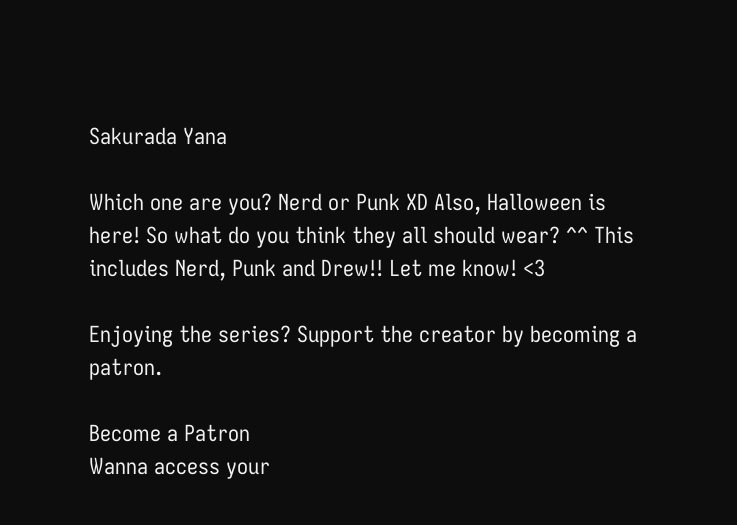Sakurada Yana

Which one are you? Nerd or Punk XD Also, Halloween is here! So what do you think they all should wear? ^^ This includes Nerd, Punk and Drew!! Let me know! <3

Enjoying the series? Support the creator by becoming a patron.

Become a Patron
Wanna access your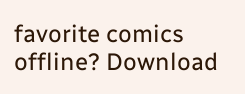favorite comics offline? Download